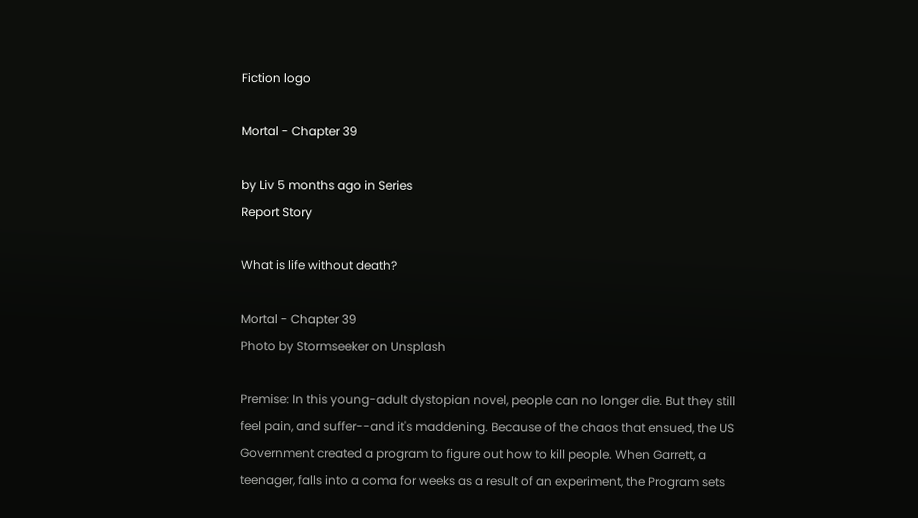Fiction logo

Mortal - Chapter 39

by Liv 5 months ago in Series
Report Story

What is life without death?

Mortal - Chapter 39
Photo by Stormseeker on Unsplash

Premise: In this young-adult dystopian novel, people can no longer die. But they still feel pain, and suffer--and it's maddening. Because of the chaos that ensued, the US Government created a program to figure out how to kill people. When Garrett, a teenager, falls into a coma for weeks as a result of an experiment, the Program sets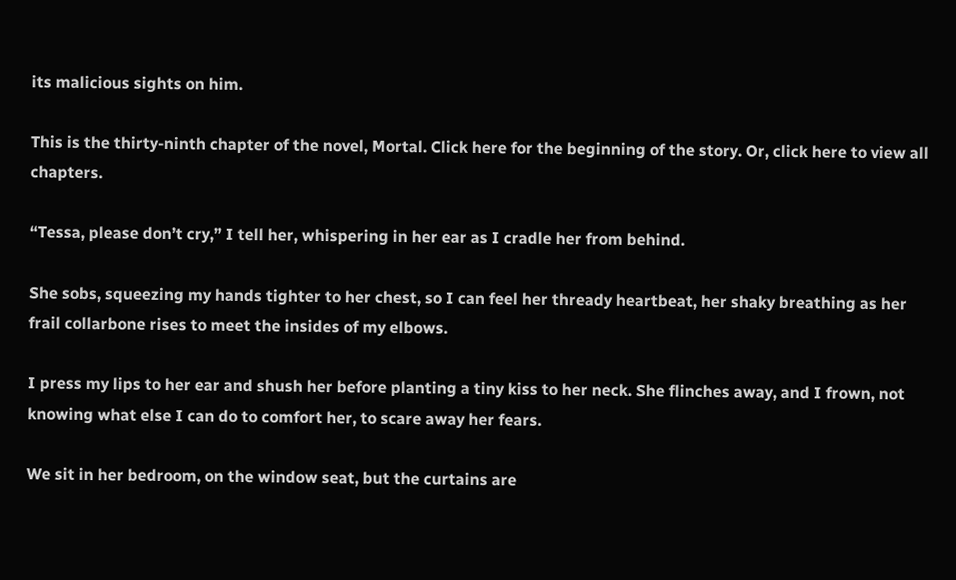its malicious sights on him.

This is the thirty-ninth chapter of the novel, Mortal. Click here for the beginning of the story. Or, click here to view all chapters.

“Tessa, please don’t cry,” I tell her, whispering in her ear as I cradle her from behind.

She sobs, squeezing my hands tighter to her chest, so I can feel her thready heartbeat, her shaky breathing as her frail collarbone rises to meet the insides of my elbows.

I press my lips to her ear and shush her before planting a tiny kiss to her neck. She flinches away, and I frown, not knowing what else I can do to comfort her, to scare away her fears.

We sit in her bedroom, on the window seat, but the curtains are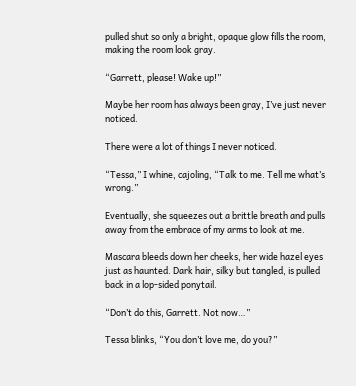pulled shut so only a bright, opaque glow fills the room, making the room look gray.

“Garrett, please! Wake up!”

Maybe her room has always been gray, I’ve just never noticed.

There were a lot of things I never noticed.

“Tessa,” I whine, cajoling, “Talk to me. Tell me what’s wrong.”

Eventually, she squeezes out a brittle breath and pulls away from the embrace of my arms to look at me.

Mascara bleeds down her cheeks, her wide hazel eyes just as haunted. Dark hair, silky but tangled, is pulled back in a lop-sided ponytail.

“Don’t do this, Garrett. Not now…”

Tessa blinks, “You don’t love me, do you?”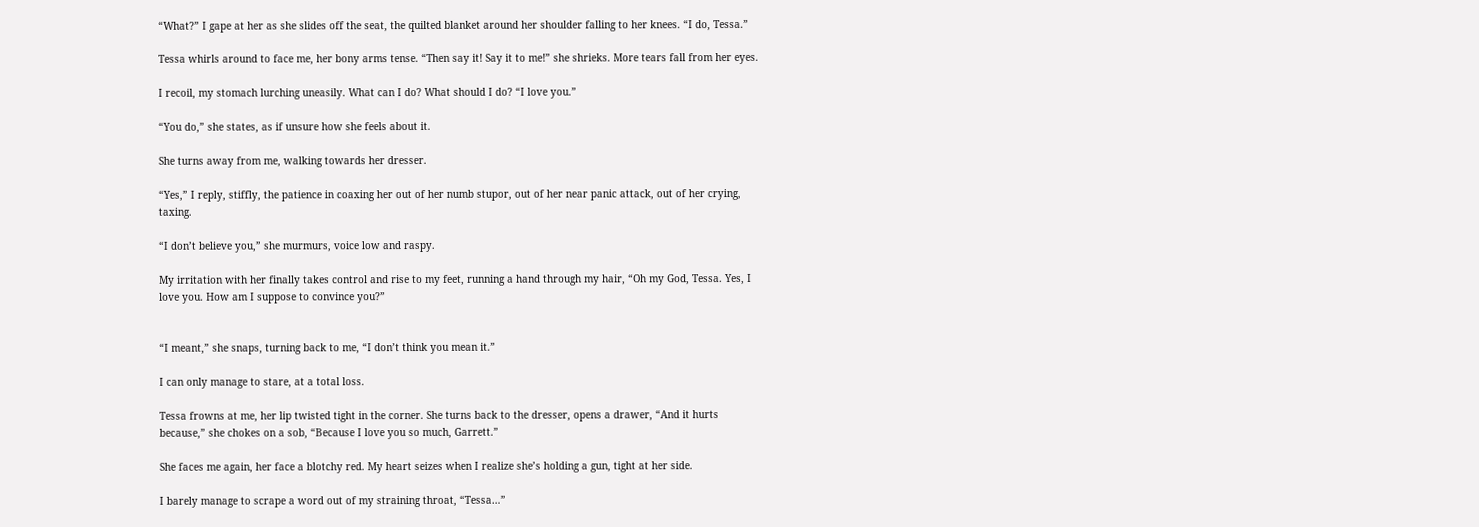“What?” I gape at her as she slides off the seat, the quilted blanket around her shoulder falling to her knees. “I do, Tessa.”

Tessa whirls around to face me, her bony arms tense. “Then say it! Say it to me!” she shrieks. More tears fall from her eyes.

I recoil, my stomach lurching uneasily. What can I do? What should I do? “I love you.”

“You do,” she states, as if unsure how she feels about it.

She turns away from me, walking towards her dresser.

“Yes,” I reply, stiffly, the patience in coaxing her out of her numb stupor, out of her near panic attack, out of her crying, taxing.

“I don’t believe you,” she murmurs, voice low and raspy.

My irritation with her finally takes control and rise to my feet, running a hand through my hair, “Oh my God, Tessa. Yes, I love you. How am I suppose to convince you?”


“I meant,” she snaps, turning back to me, “I don’t think you mean it.”

I can only manage to stare, at a total loss.

Tessa frowns at me, her lip twisted tight in the corner. She turns back to the dresser, opens a drawer, “And it hurts because,” she chokes on a sob, “Because I love you so much, Garrett.”

She faces me again, her face a blotchy red. My heart seizes when I realize she’s holding a gun, tight at her side.

I barely manage to scrape a word out of my straining throat, “Tessa…”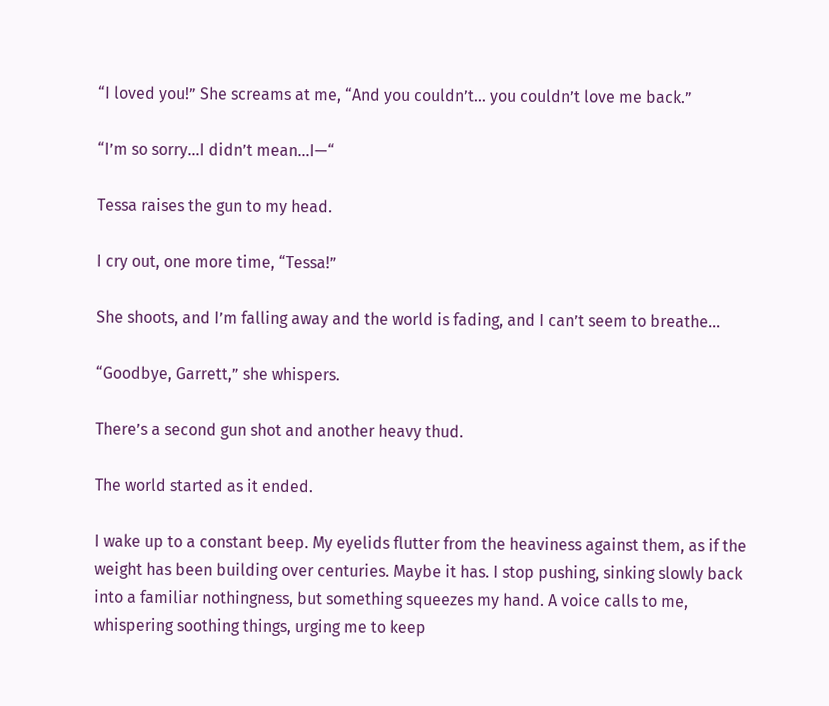“I loved you!” She screams at me, “And you couldn’t… you couldn’t love me back.”

“I’m so sorry…I didn’t mean…I—“

Tessa raises the gun to my head.

I cry out, one more time, “Tessa!”

She shoots, and I’m falling away and the world is fading, and I can’t seem to breathe…

“Goodbye, Garrett,” she whispers.

There’s a second gun shot and another heavy thud.

The world started as it ended.

I wake up to a constant beep. My eyelids flutter from the heaviness against them, as if the weight has been building over centuries. Maybe it has. I stop pushing, sinking slowly back into a familiar nothingness, but something squeezes my hand. A voice calls to me, whispering soothing things, urging me to keep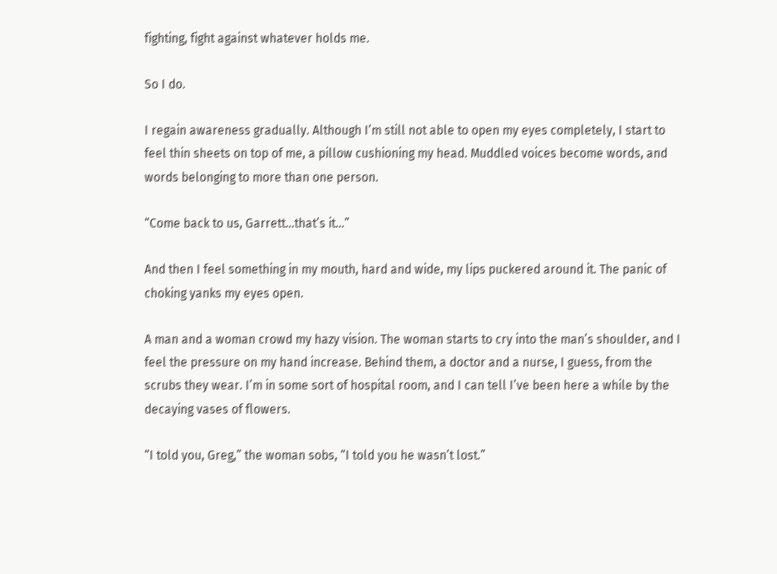fighting, fight against whatever holds me.

So I do.

I regain awareness gradually. Although I’m still not able to open my eyes completely, I start to feel thin sheets on top of me, a pillow cushioning my head. Muddled voices become words, and words belonging to more than one person.

“Come back to us, Garrett…that’s it…”

And then I feel something in my mouth, hard and wide, my lips puckered around it. The panic of choking yanks my eyes open.

A man and a woman crowd my hazy vision. The woman starts to cry into the man’s shoulder, and I feel the pressure on my hand increase. Behind them, a doctor and a nurse, I guess, from the scrubs they wear. I’m in some sort of hospital room, and I can tell I’ve been here a while by the decaying vases of flowers.

“I told you, Greg,” the woman sobs, “I told you he wasn’t lost.”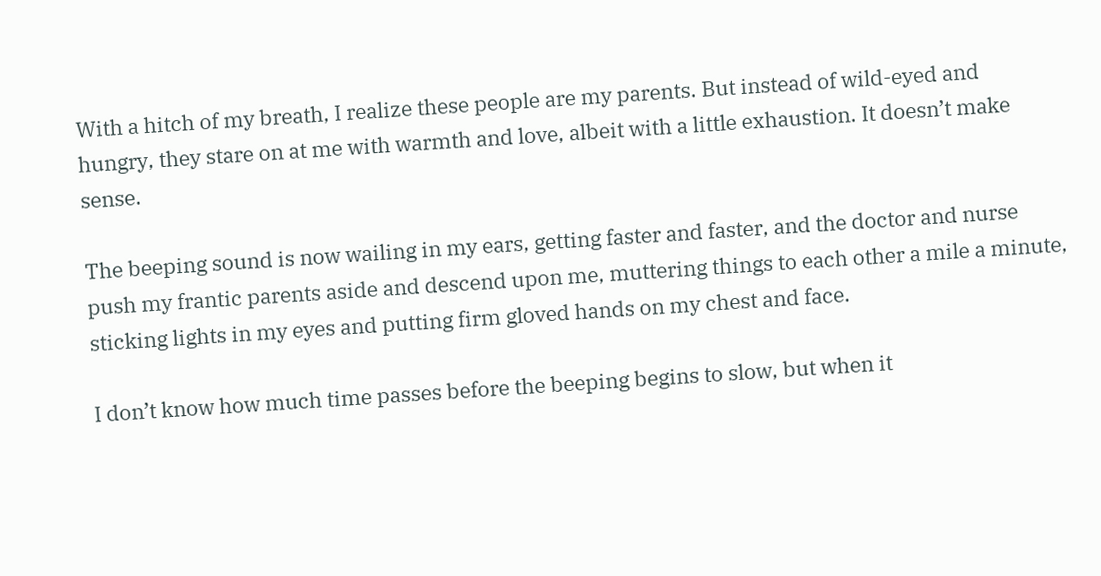With a hitch of my breath, I realize these people are my parents. But instead of wild-eyed and hungry, they stare on at me with warmth and love, albeit with a little exhaustion. It doesn’t make sense.

The beeping sound is now wailing in my ears, getting faster and faster, and the doctor and nurse push my frantic parents aside and descend upon me, muttering things to each other a mile a minute, sticking lights in my eyes and putting firm gloved hands on my chest and face.

I don’t know how much time passes before the beeping begins to slow, but when it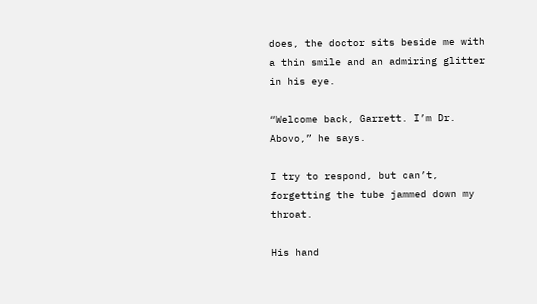does, the doctor sits beside me with a thin smile and an admiring glitter in his eye.

“Welcome back, Garrett. I’m Dr. Abovo,” he says.

I try to respond, but can’t, forgetting the tube jammed down my throat.

His hand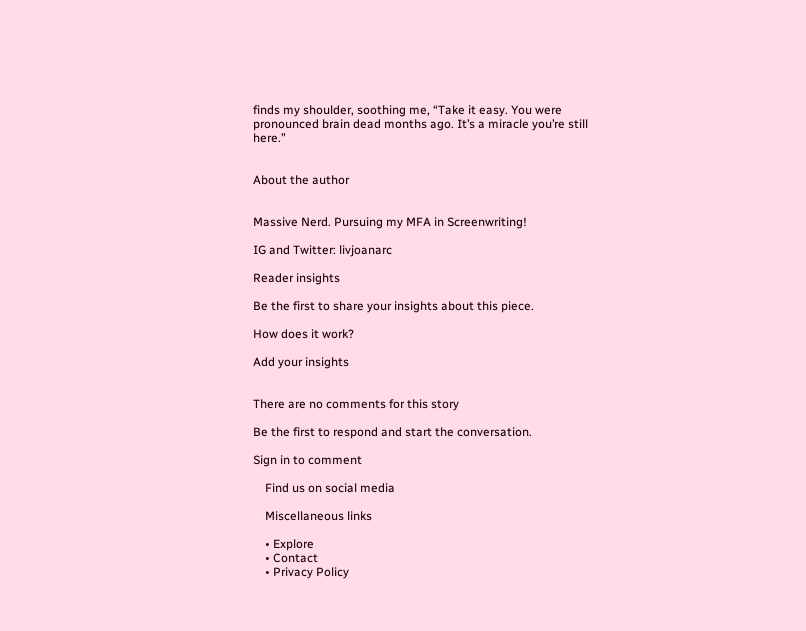finds my shoulder, soothing me, “Take it easy. You were pronounced brain dead months ago. It’s a miracle you’re still here.”


About the author


Massive Nerd. Pursuing my MFA in Screenwriting!

IG and Twitter: livjoanarc

Reader insights

Be the first to share your insights about this piece.

How does it work?

Add your insights


There are no comments for this story

Be the first to respond and start the conversation.

Sign in to comment

    Find us on social media

    Miscellaneous links

    • Explore
    • Contact
    • Privacy Policy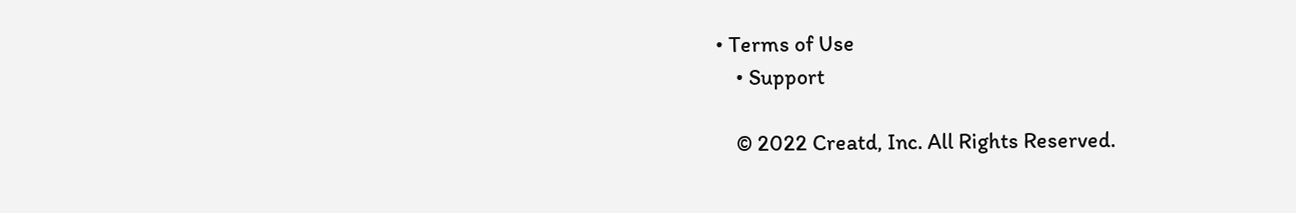• Terms of Use
    • Support

    © 2022 Creatd, Inc. All Rights Reserved.